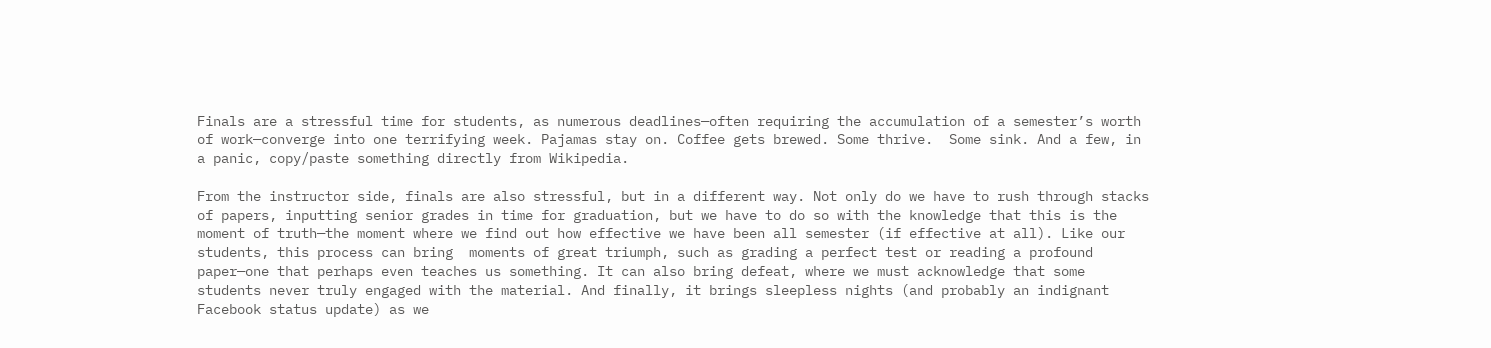Finals are a stressful time for students, as numerous deadlines—often requiring the accumulation of a semester’s worth of work—converge into one terrifying week. Pajamas stay on. Coffee gets brewed. Some thrive.  Some sink. And a few, in a panic, copy/paste something directly from Wikipedia.

From the instructor side, finals are also stressful, but in a different way. Not only do we have to rush through stacks of papers, inputting senior grades in time for graduation, but we have to do so with the knowledge that this is the moment of truth—the moment where we find out how effective we have been all semester (if effective at all). Like our students, this process can bring  moments of great triumph, such as grading a perfect test or reading a profound paper—one that perhaps even teaches us something. It can also bring defeat, where we must acknowledge that some students never truly engaged with the material. And finally, it brings sleepless nights (and probably an indignant Facebook status update) as we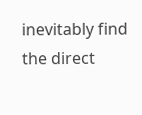inevitably find the direct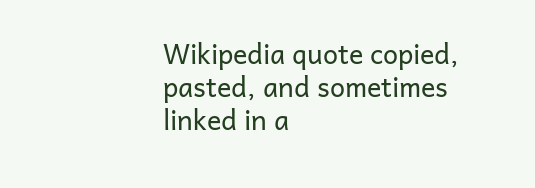Wikipedia quote copied, pasted, and sometimes linked in a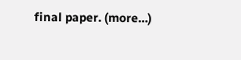final paper. (more…)